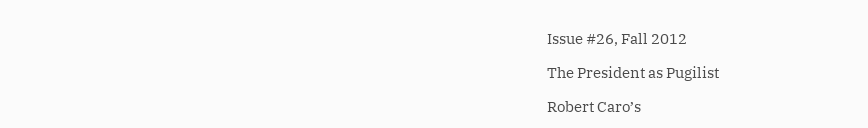Issue #26, Fall 2012

The President as Pugilist

Robert Caro’s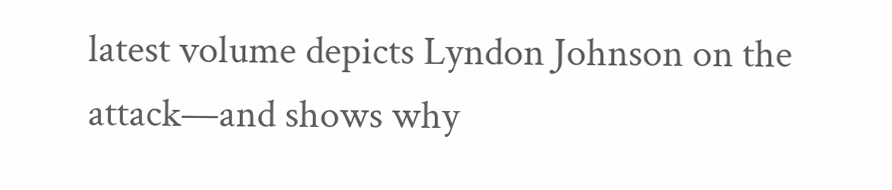latest volume depicts Lyndon Johnson on the attack—and shows why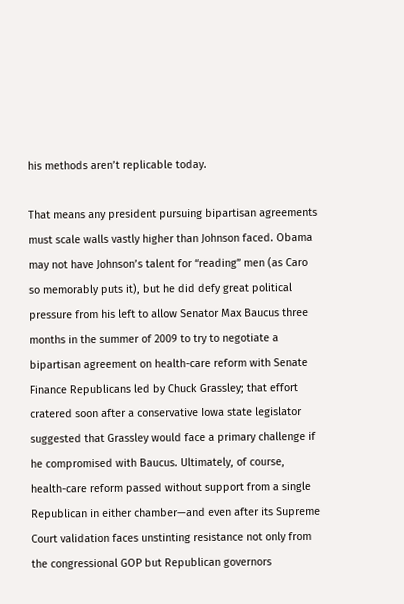his methods aren’t replicable today.

That means any president pursuing bipartisan agreements must scale walls vastly higher than Johnson faced. Obama may not have Johnson’s talent for “reading” men (as Caro so memorably puts it), but he did defy great political pressure from his left to allow Senator Max Baucus three months in the summer of 2009 to try to negotiate a bipartisan agreement on health-care reform with Senate Finance Republicans led by Chuck Grassley; that effort cratered soon after a conservative Iowa state legislator suggested that Grassley would face a primary challenge if he compromised with Baucus. Ultimately, of course, health-care reform passed without support from a single Republican in either chamber—and even after its Supreme Court validation faces unstinting resistance not only from the congressional GOP but Republican governors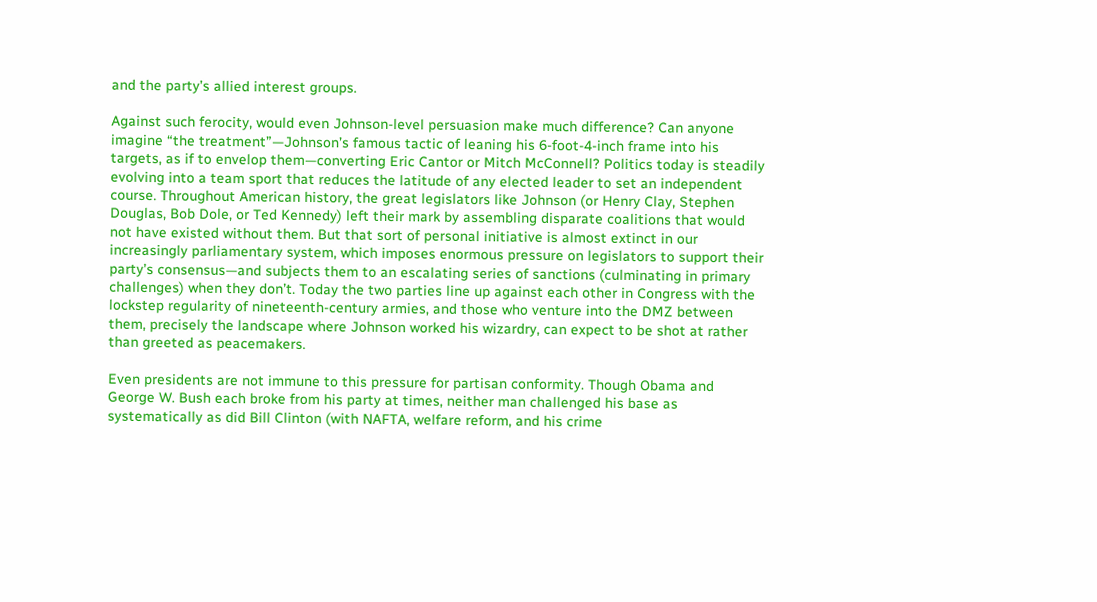and the party’s allied interest groups.

Against such ferocity, would even Johnson-level persuasion make much difference? Can anyone imagine “the treatment”—Johnson’s famous tactic of leaning his 6-foot-4-inch frame into his targets, as if to envelop them—converting Eric Cantor or Mitch McConnell? Politics today is steadily evolving into a team sport that reduces the latitude of any elected leader to set an independent course. Throughout American history, the great legislators like Johnson (or Henry Clay, Stephen Douglas, Bob Dole, or Ted Kennedy) left their mark by assembling disparate coalitions that would not have existed without them. But that sort of personal initiative is almost extinct in our increasingly parliamentary system, which imposes enormous pressure on legislators to support their party’s consensus—and subjects them to an escalating series of sanctions (culminating in primary challenges) when they don’t. Today the two parties line up against each other in Congress with the lockstep regularity of nineteenth-century armies, and those who venture into the DMZ between them, precisely the landscape where Johnson worked his wizardry, can expect to be shot at rather than greeted as peacemakers.

Even presidents are not immune to this pressure for partisan conformity. Though Obama and George W. Bush each broke from his party at times, neither man challenged his base as systematically as did Bill Clinton (with NAFTA, welfare reform, and his crime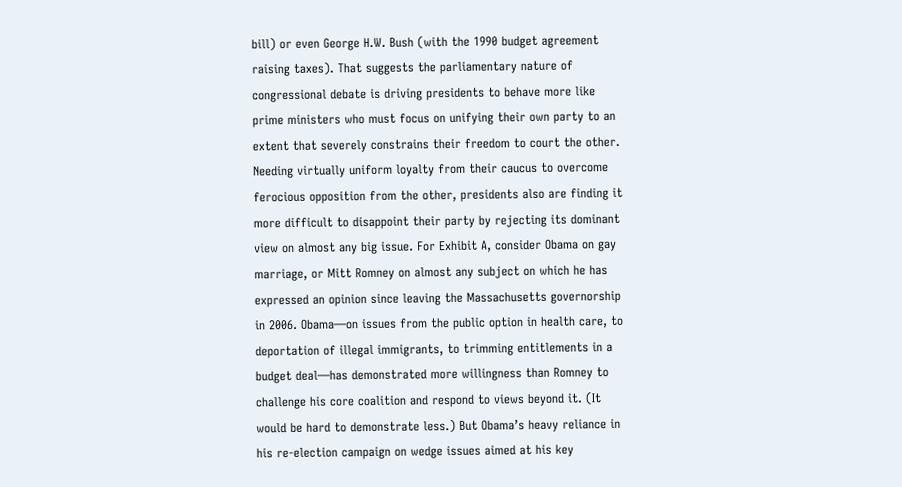bill) or even George H.W. Bush (with the 1990 budget agreement raising taxes). That suggests the parliamentary nature of congressional debate is driving presidents to behave more like prime ministers who must focus on unifying their own party to an extent that severely constrains their freedom to court the other. Needing virtually uniform loyalty from their caucus to overcome ferocious opposition from the other, presidents also are finding it more difficult to disappoint their party by rejecting its dominant view on almost any big issue. For Exhibit A, consider Obama on gay marriage, or Mitt Romney on almost any subject on which he has expressed an opinion since leaving the Massachusetts governorship in 2006. Obama—on issues from the public option in health care, to deportation of illegal immigrants, to trimming entitlements in a budget deal—has demonstrated more willingness than Romney to challenge his core coalition and respond to views beyond it. (It would be hard to demonstrate less.) But Obama’s heavy reliance in his re-election campaign on wedge issues aimed at his key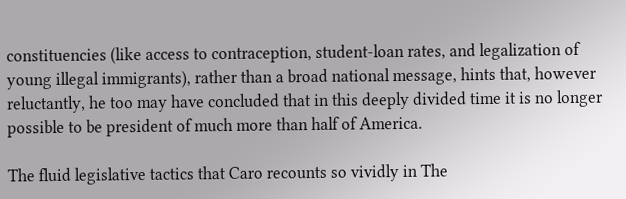constituencies (like access to contraception, student-loan rates, and legalization of young illegal immigrants), rather than a broad national message, hints that, however reluctantly, he too may have concluded that in this deeply divided time it is no longer possible to be president of much more than half of America.

The fluid legislative tactics that Caro recounts so vividly in The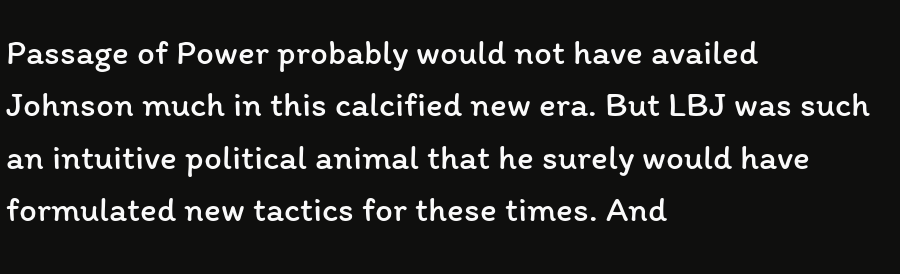Passage of Power probably would not have availed Johnson much in this calcified new era. But LBJ was such an intuitive political animal that he surely would have formulated new tactics for these times. And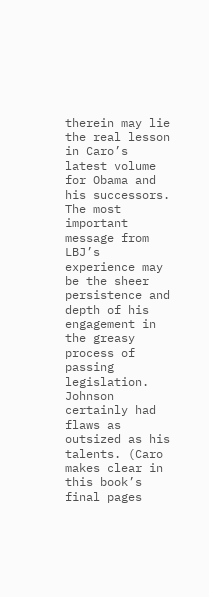therein may lie the real lesson in Caro’s latest volume for Obama and his successors. The most important message from LBJ’s experience may be the sheer persistence and depth of his engagement in the greasy process of passing legislation. Johnson certainly had flaws as outsized as his talents. (Caro makes clear in this book’s final pages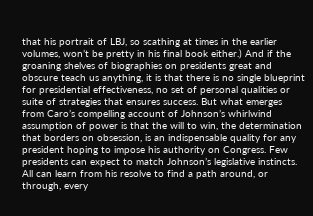that his portrait of LBJ, so scathing at times in the earlier volumes, won’t be pretty in his final book either.) And if the groaning shelves of biographies on presidents great and obscure teach us anything, it is that there is no single blueprint for presidential effectiveness, no set of personal qualities or suite of strategies that ensures success. But what emerges from Caro’s compelling account of Johnson’s whirlwind assumption of power is that the will to win, the determination that borders on obsession, is an indispensable quality for any president hoping to impose his authority on Congress. Few presidents can expect to match Johnson’s legislative instincts. All can learn from his resolve to find a path around, or through, every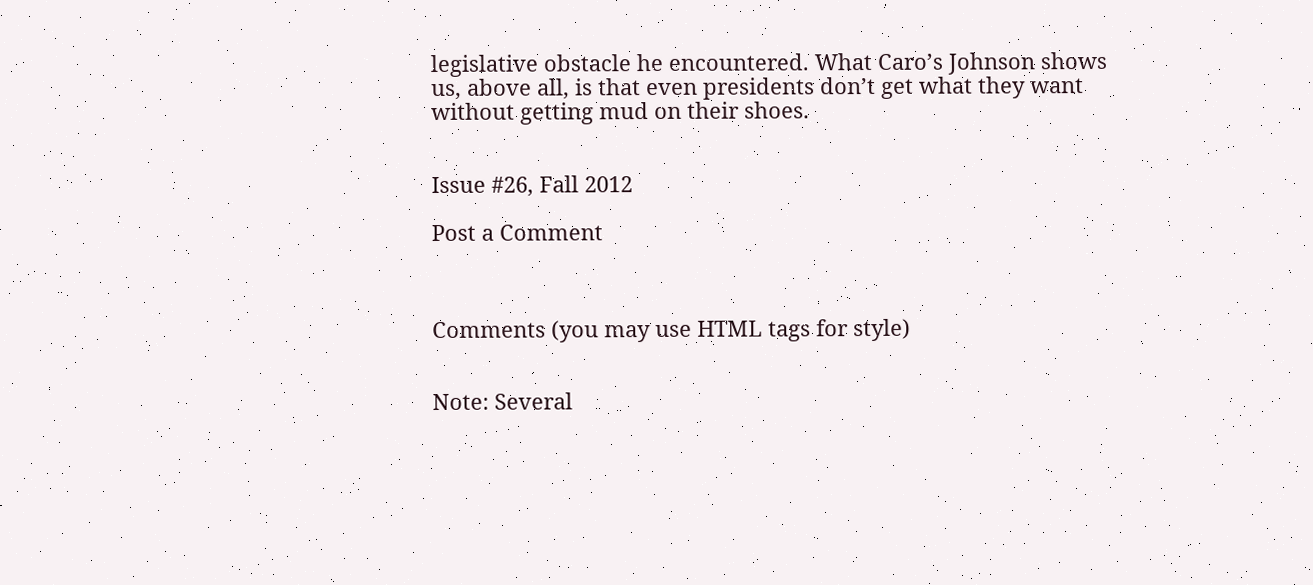legislative obstacle he encountered. What Caro’s Johnson shows us, above all, is that even presidents don’t get what they want without getting mud on their shoes.


Issue #26, Fall 2012

Post a Comment



Comments (you may use HTML tags for style)


Note: Several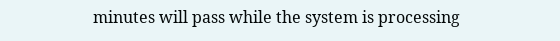minutes will pass while the system is processing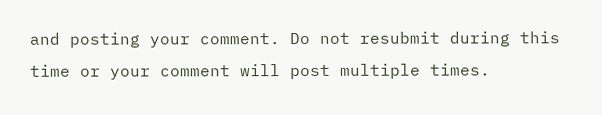and posting your comment. Do not resubmit during this time or your comment will post multiple times.